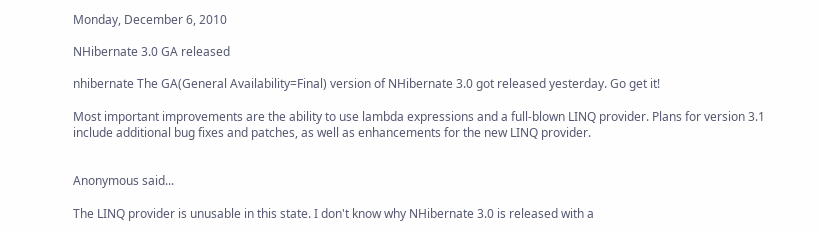Monday, December 6, 2010

NHibernate 3.0 GA released

nhibernate The GA(General Availability=Final) version of NHibernate 3.0 got released yesterday. Go get it!

Most important improvements are the ability to use lambda expressions and a full-blown LINQ provider. Plans for version 3.1 include additional bug fixes and patches, as well as enhancements for the new LINQ provider.


Anonymous said...

The LINQ provider is unusable in this state. I don't know why NHibernate 3.0 is released with a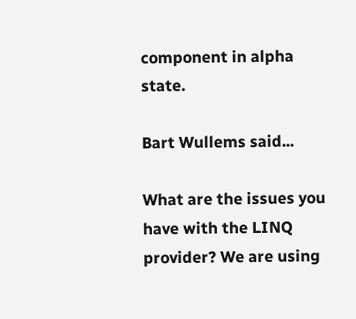component in alpha state.

Bart Wullems said...

What are the issues you have with the LINQ provider? We are using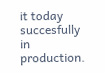it today succesfully in production.